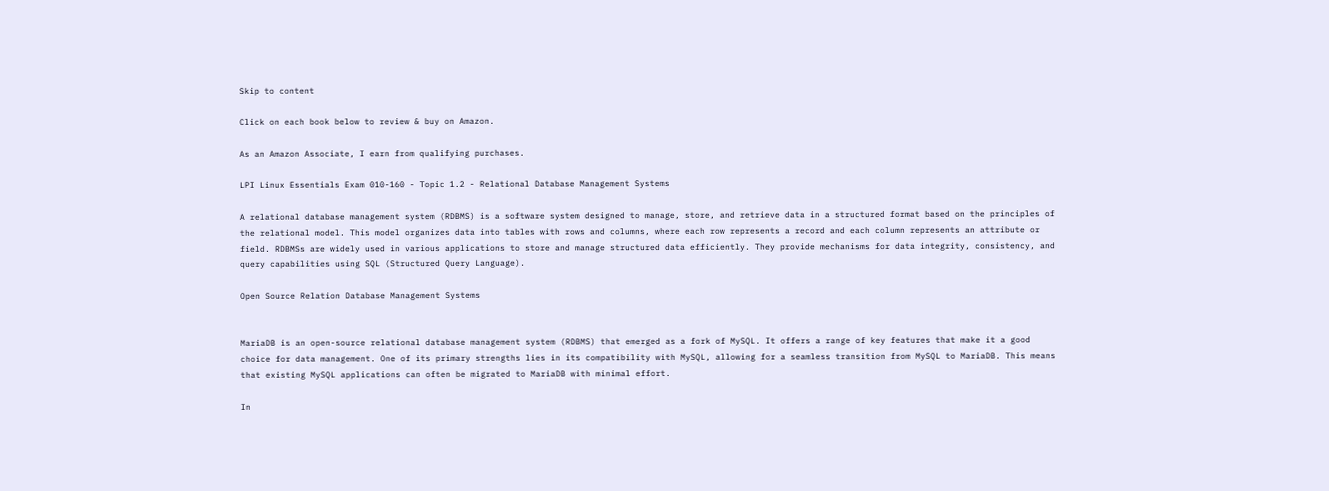Skip to content

Click on each book below to review & buy on Amazon.

As an Amazon Associate, I earn from qualifying purchases.

LPI Linux Essentials Exam 010-160 - Topic 1.2 - Relational Database Management Systems

A relational database management system (RDBMS) is a software system designed to manage, store, and retrieve data in a structured format based on the principles of the relational model. This model organizes data into tables with rows and columns, where each row represents a record and each column represents an attribute or field. RDBMSs are widely used in various applications to store and manage structured data efficiently. They provide mechanisms for data integrity, consistency, and query capabilities using SQL (Structured Query Language).

Open Source Relation Database Management Systems


MariaDB is an open-source relational database management system (RDBMS) that emerged as a fork of MySQL. It offers a range of key features that make it a good choice for data management. One of its primary strengths lies in its compatibility with MySQL, allowing for a seamless transition from MySQL to MariaDB. This means that existing MySQL applications can often be migrated to MariaDB with minimal effort.

In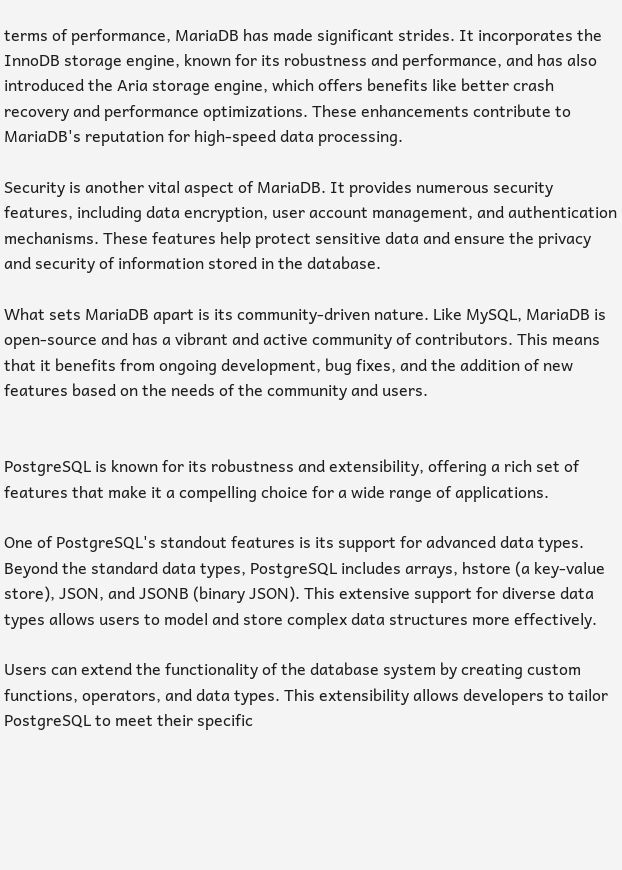terms of performance, MariaDB has made significant strides. It incorporates the InnoDB storage engine, known for its robustness and performance, and has also introduced the Aria storage engine, which offers benefits like better crash recovery and performance optimizations. These enhancements contribute to MariaDB's reputation for high-speed data processing.

Security is another vital aspect of MariaDB. It provides numerous security features, including data encryption, user account management, and authentication mechanisms. These features help protect sensitive data and ensure the privacy and security of information stored in the database.

What sets MariaDB apart is its community-driven nature. Like MySQL, MariaDB is open-source and has a vibrant and active community of contributors. This means that it benefits from ongoing development, bug fixes, and the addition of new features based on the needs of the community and users.


PostgreSQL is known for its robustness and extensibility, offering a rich set of features that make it a compelling choice for a wide range of applications.

One of PostgreSQL's standout features is its support for advanced data types. Beyond the standard data types, PostgreSQL includes arrays, hstore (a key-value store), JSON, and JSONB (binary JSON). This extensive support for diverse data types allows users to model and store complex data structures more effectively.

Users can extend the functionality of the database system by creating custom functions, operators, and data types. This extensibility allows developers to tailor PostgreSQL to meet their specific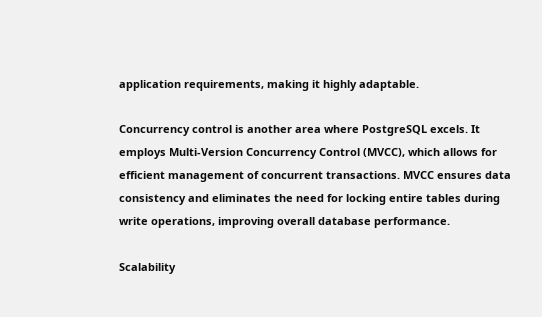application requirements, making it highly adaptable.

Concurrency control is another area where PostgreSQL excels. It employs Multi-Version Concurrency Control (MVCC), which allows for efficient management of concurrent transactions. MVCC ensures data consistency and eliminates the need for locking entire tables during write operations, improving overall database performance.

Scalability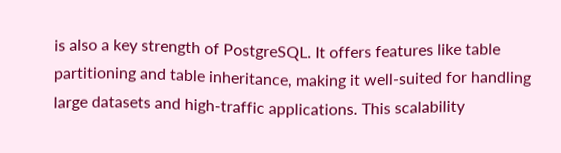is also a key strength of PostgreSQL. It offers features like table partitioning and table inheritance, making it well-suited for handling large datasets and high-traffic applications. This scalability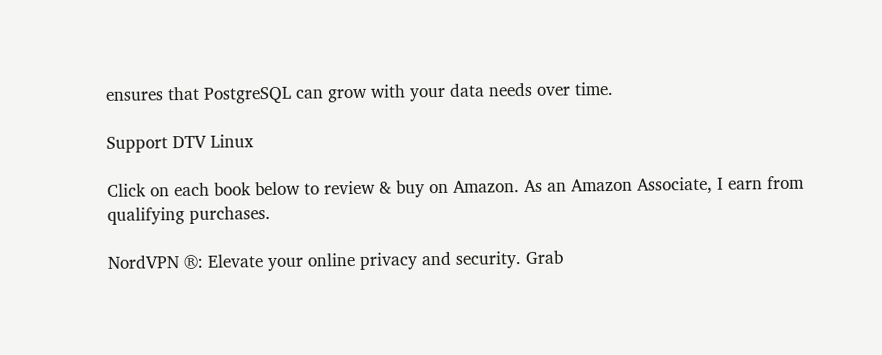ensures that PostgreSQL can grow with your data needs over time.

Support DTV Linux

Click on each book below to review & buy on Amazon. As an Amazon Associate, I earn from qualifying purchases.

NordVPN ®: Elevate your online privacy and security. Grab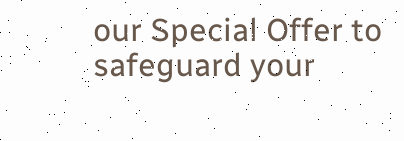our Special Offer to safeguard your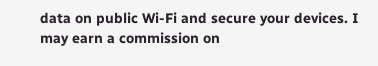data on public Wi-Fi and secure your devices. I may earn a commission on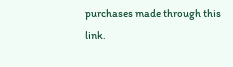purchases made through this link.